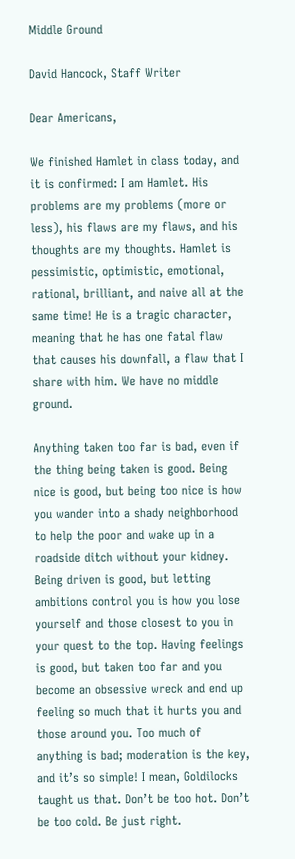Middle Ground

David Hancock, Staff Writer

Dear Americans,

We finished Hamlet in class today, and it is confirmed: I am Hamlet. His problems are my problems (more or less), his flaws are my flaws, and his thoughts are my thoughts. Hamlet is pessimistic, optimistic, emotional, rational, brilliant, and naive all at the same time! He is a tragic character, meaning that he has one fatal flaw that causes his downfall, a flaw that I share with him. We have no middle ground.

Anything taken too far is bad, even if the thing being taken is good. Being nice is good, but being too nice is how you wander into a shady neighborhood to help the poor and wake up in a roadside ditch without your kidney. Being driven is good, but letting ambitions control you is how you lose yourself and those closest to you in your quest to the top. Having feelings is good, but taken too far and you become an obsessive wreck and end up feeling so much that it hurts you and those around you. Too much of anything is bad; moderation is the key, and it’s so simple! I mean, Goldilocks taught us that. Don’t be too hot. Don’t be too cold. Be just right.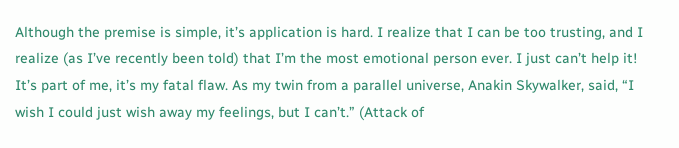Although the premise is simple, it’s application is hard. I realize that I can be too trusting, and I realize (as I’ve recently been told) that I’m the most emotional person ever. I just can’t help it! It’s part of me, it’s my fatal flaw. As my twin from a parallel universe, Anakin Skywalker, said, “I wish I could just wish away my feelings, but I can’t.” (Attack of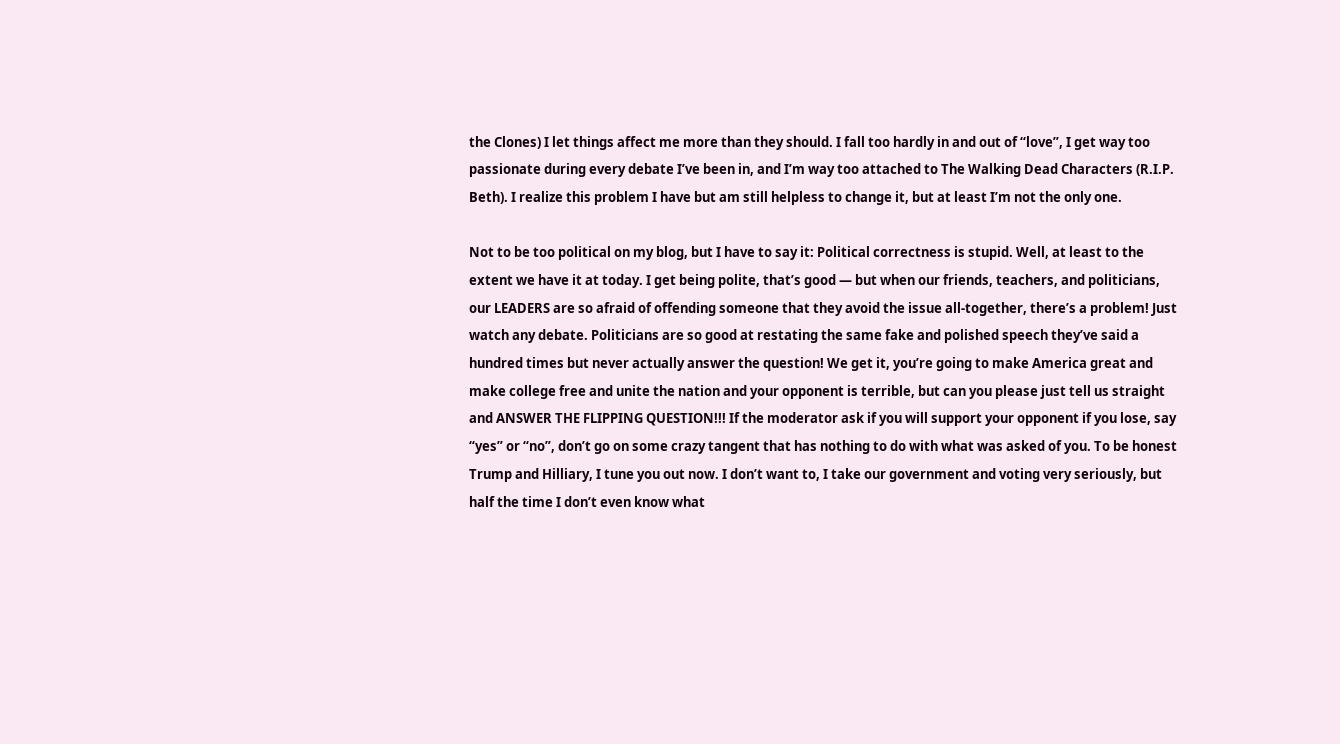the Clones) I let things affect me more than they should. I fall too hardly in and out of “love”, I get way too passionate during every debate I’ve been in, and I’m way too attached to The Walking Dead Characters (R.I.P. Beth). I realize this problem I have but am still helpless to change it, but at least I’m not the only one.

Not to be too political on my blog, but I have to say it: Political correctness is stupid. Well, at least to the extent we have it at today. I get being polite, that’s good — but when our friends, teachers, and politicians, our LEADERS are so afraid of offending someone that they avoid the issue all-together, there’s a problem! Just watch any debate. Politicians are so good at restating the same fake and polished speech they’ve said a hundred times but never actually answer the question! We get it, you’re going to make America great and make college free and unite the nation and your opponent is terrible, but can you please just tell us straight and ANSWER THE FLIPPING QUESTION!!! If the moderator ask if you will support your opponent if you lose, say “yes” or “no”, don’t go on some crazy tangent that has nothing to do with what was asked of you. To be honest Trump and Hilliary, I tune you out now. I don’t want to, I take our government and voting very seriously, but half the time I don’t even know what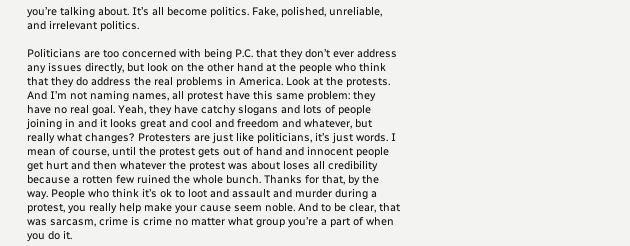you’re talking about. It’s all become politics. Fake, polished, unreliable, and irrelevant politics.

Politicians are too concerned with being P.C. that they don’t ever address any issues directly, but look on the other hand at the people who think that they do address the real problems in America. Look at the protests. And I’m not naming names, all protest have this same problem: they have no real goal. Yeah, they have catchy slogans and lots of people joining in and it looks great and cool and freedom and whatever, but really what changes? Protesters are just like politicians, it’s just words. I mean of course, until the protest gets out of hand and innocent people get hurt and then whatever the protest was about loses all credibility because a rotten few ruined the whole bunch. Thanks for that, by the way. People who think it’s ok to loot and assault and murder during a protest, you really help make your cause seem noble. And to be clear, that was sarcasm, crime is crime no matter what group you’re a part of when you do it.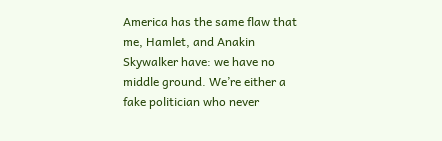America has the same flaw that me, Hamlet, and Anakin Skywalker have: we have no middle ground. We’re either a fake politician who never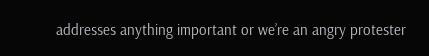addresses anything important or we’re an angry protester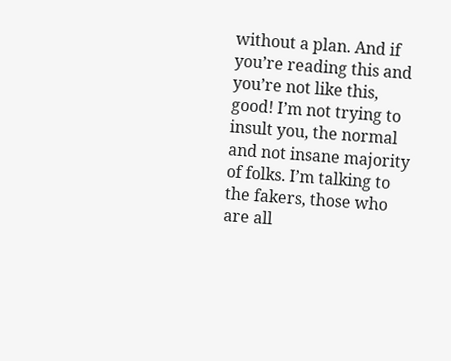without a plan. And if you’re reading this and you’re not like this, good! I’m not trying to insult you, the normal and not insane majority of folks. I’m talking to the fakers, those who are all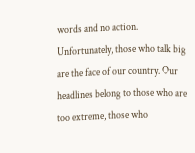words and no action. Unfortunately, those who talk big are the face of our country. Our headlines belong to those who are too extreme, those who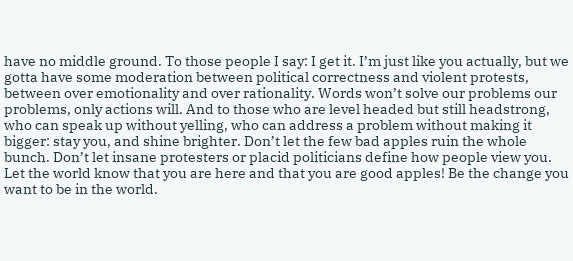have no middle ground. To those people I say: I get it. I’m just like you actually, but we gotta have some moderation between political correctness and violent protests, between over emotionality and over rationality. Words won’t solve our problems our problems, only actions will. And to those who are level headed but still headstrong, who can speak up without yelling, who can address a problem without making it bigger: stay you, and shine brighter. Don’t let the few bad apples ruin the whole bunch. Don’t let insane protesters or placid politicians define how people view you. Let the world know that you are here and that you are good apples! Be the change you want to be in the world.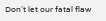Don’t let our fatal flaw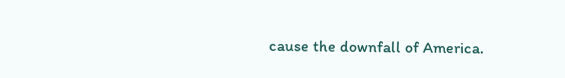cause the downfall of America.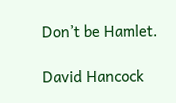Don’t be Hamlet.

David Hancock